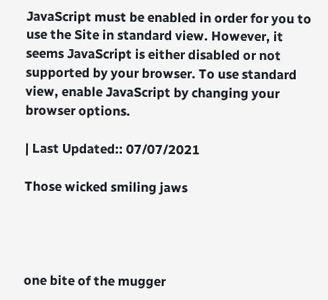JavaScript must be enabled in order for you to use the Site in standard view. However, it seems JavaScript is either disabled or not supported by your browser. To use standard view, enable JavaScript by changing your browser options.

| Last Updated:: 07/07/2021

Those wicked smiling jaws




one bite of the mugger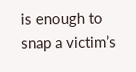is enough to snap a victim’s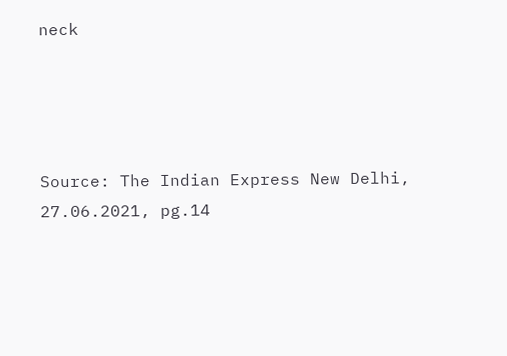neck




Source: The Indian Express New Delhi, 27.06.2021, pg.14